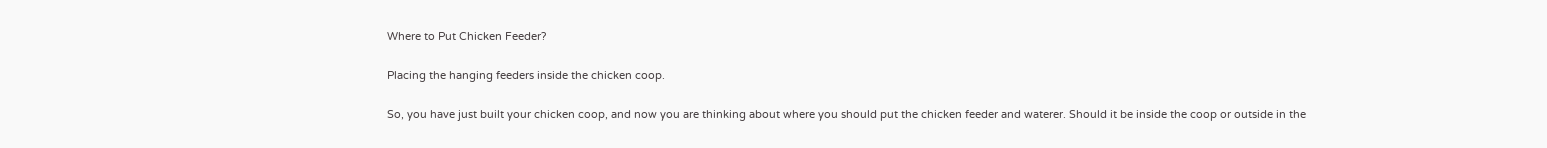Where to Put Chicken Feeder?

Placing the hanging feeders inside the chicken coop.

So, you have just built your chicken coop, and now you are thinking about where you should put the chicken feeder and waterer. Should it be inside the coop or outside in the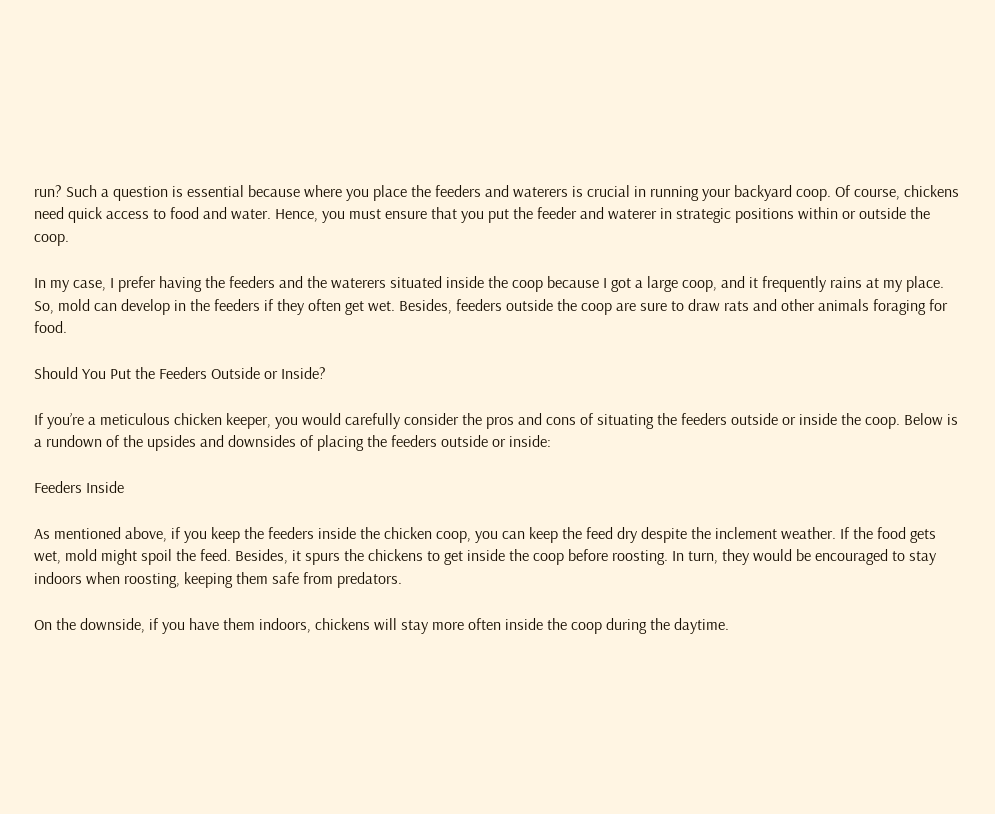run? Such a question is essential because where you place the feeders and waterers is crucial in running your backyard coop. Of course, chickens need quick access to food and water. Hence, you must ensure that you put the feeder and waterer in strategic positions within or outside the coop.

In my case, I prefer having the feeders and the waterers situated inside the coop because I got a large coop, and it frequently rains at my place. So, mold can develop in the feeders if they often get wet. Besides, feeders outside the coop are sure to draw rats and other animals foraging for food.

Should You Put the Feeders Outside or Inside?

If you’re a meticulous chicken keeper, you would carefully consider the pros and cons of situating the feeders outside or inside the coop. Below is a rundown of the upsides and downsides of placing the feeders outside or inside:

Feeders Inside

As mentioned above, if you keep the feeders inside the chicken coop, you can keep the feed dry despite the inclement weather. If the food gets wet, mold might spoil the feed. Besides, it spurs the chickens to get inside the coop before roosting. In turn, they would be encouraged to stay indoors when roosting, keeping them safe from predators.

On the downside, if you have them indoors, chickens will stay more often inside the coop during the daytime.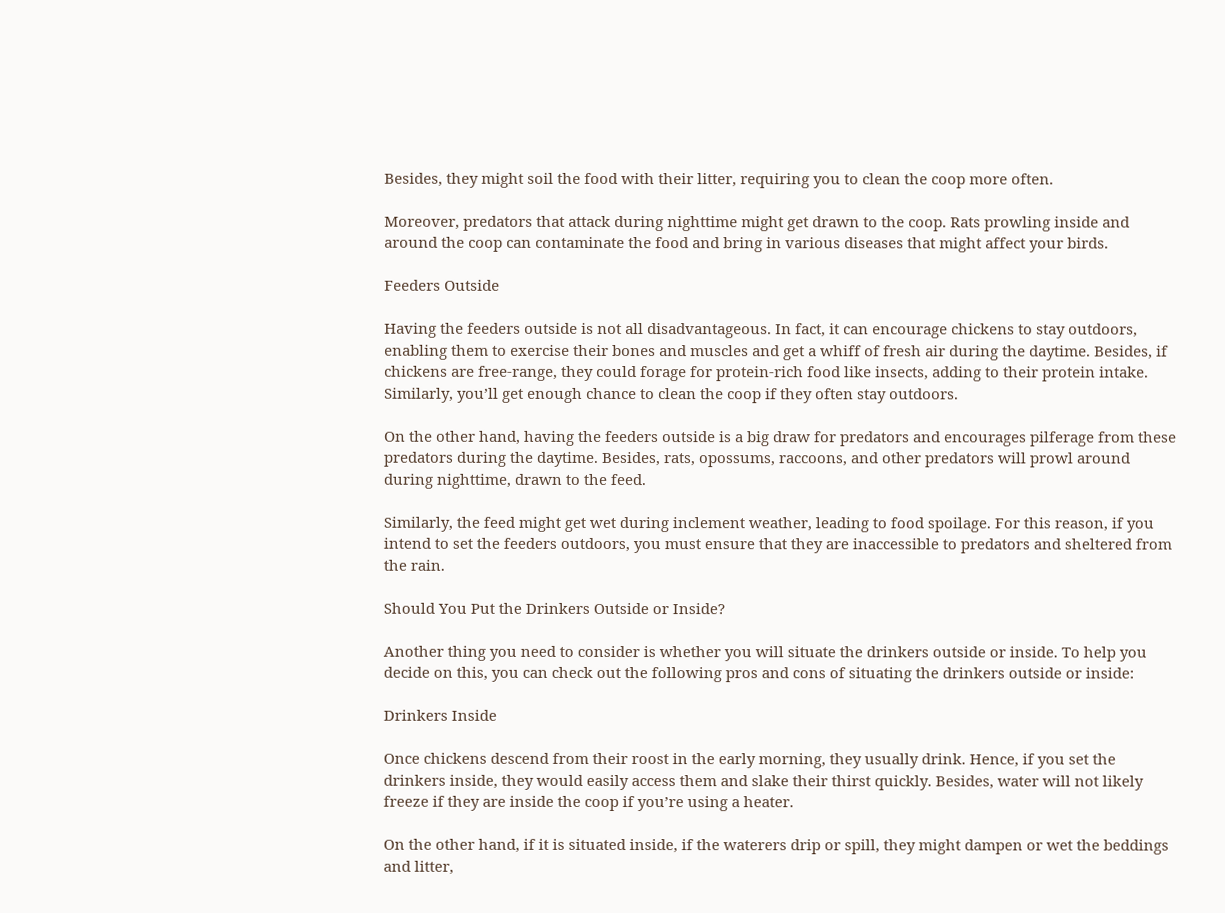Besides, they might soil the food with their litter, requiring you to clean the coop more often.

Moreover, predators that attack during nighttime might get drawn to the coop. Rats prowling inside and around the coop can contaminate the food and bring in various diseases that might affect your birds.

Feeders Outside

Having the feeders outside is not all disadvantageous. In fact, it can encourage chickens to stay outdoors, enabling them to exercise their bones and muscles and get a whiff of fresh air during the daytime. Besides, if chickens are free-range, they could forage for protein-rich food like insects, adding to their protein intake. Similarly, you’ll get enough chance to clean the coop if they often stay outdoors.

On the other hand, having the feeders outside is a big draw for predators and encourages pilferage from these predators during the daytime. Besides, rats, opossums, raccoons, and other predators will prowl around during nighttime, drawn to the feed.

Similarly, the feed might get wet during inclement weather, leading to food spoilage. For this reason, if you intend to set the feeders outdoors, you must ensure that they are inaccessible to predators and sheltered from the rain.

Should You Put the Drinkers Outside or Inside?

Another thing you need to consider is whether you will situate the drinkers outside or inside. To help you decide on this, you can check out the following pros and cons of situating the drinkers outside or inside:

Drinkers Inside

Once chickens descend from their roost in the early morning, they usually drink. Hence, if you set the drinkers inside, they would easily access them and slake their thirst quickly. Besides, water will not likely freeze if they are inside the coop if you’re using a heater.

On the other hand, if it is situated inside, if the waterers drip or spill, they might dampen or wet the beddings and litter,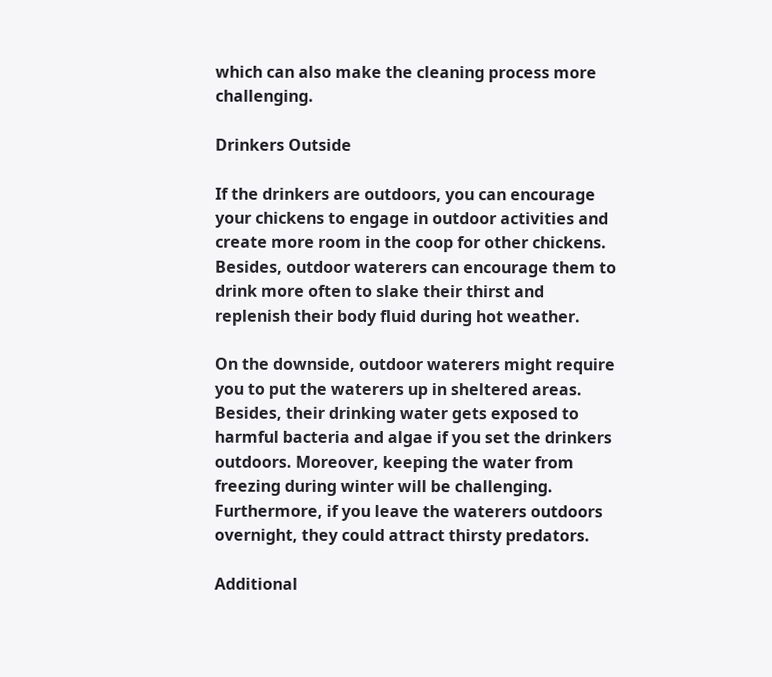which can also make the cleaning process more challenging.

Drinkers Outside

If the drinkers are outdoors, you can encourage your chickens to engage in outdoor activities and create more room in the coop for other chickens. Besides, outdoor waterers can encourage them to drink more often to slake their thirst and replenish their body fluid during hot weather.

On the downside, outdoor waterers might require you to put the waterers up in sheltered areas. Besides, their drinking water gets exposed to harmful bacteria and algae if you set the drinkers outdoors. Moreover, keeping the water from freezing during winter will be challenging. Furthermore, if you leave the waterers outdoors overnight, they could attract thirsty predators.

Additional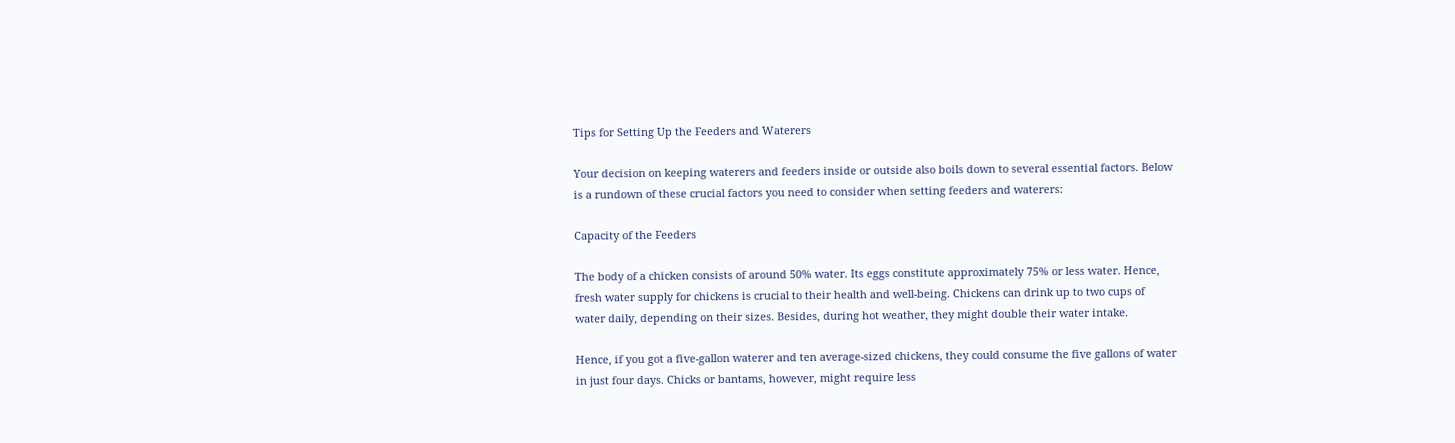Tips for Setting Up the Feeders and Waterers

Your decision on keeping waterers and feeders inside or outside also boils down to several essential factors. Below is a rundown of these crucial factors you need to consider when setting feeders and waterers:

Capacity of the Feeders

The body of a chicken consists of around 50% water. Its eggs constitute approximately 75% or less water. Hence, fresh water supply for chickens is crucial to their health and well-being. Chickens can drink up to two cups of water daily, depending on their sizes. Besides, during hot weather, they might double their water intake.

Hence, if you got a five-gallon waterer and ten average-sized chickens, they could consume the five gallons of water in just four days. Chicks or bantams, however, might require less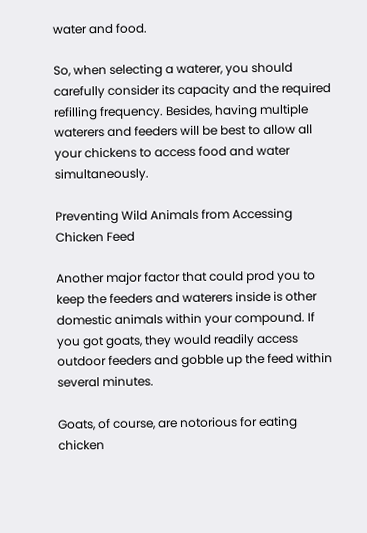water and food.

So, when selecting a waterer, you should carefully consider its capacity and the required refilling frequency. Besides, having multiple waterers and feeders will be best to allow all your chickens to access food and water simultaneously.

Preventing Wild Animals from Accessing Chicken Feed

Another major factor that could prod you to keep the feeders and waterers inside is other domestic animals within your compound. If you got goats, they would readily access outdoor feeders and gobble up the feed within several minutes.

Goats, of course, are notorious for eating chicken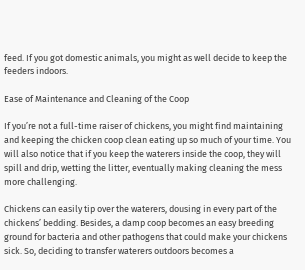feed. If you got domestic animals, you might as well decide to keep the feeders indoors.

Ease of Maintenance and Cleaning of the Coop

If you’re not a full-time raiser of chickens, you might find maintaining and keeping the chicken coop clean eating up so much of your time. You will also notice that if you keep the waterers inside the coop, they will spill and drip, wetting the litter, eventually making cleaning the mess more challenging.

Chickens can easily tip over the waterers, dousing in every part of the chickens’ bedding. Besides, a damp coop becomes an easy breeding ground for bacteria and other pathogens that could make your chickens sick. So, deciding to transfer waterers outdoors becomes a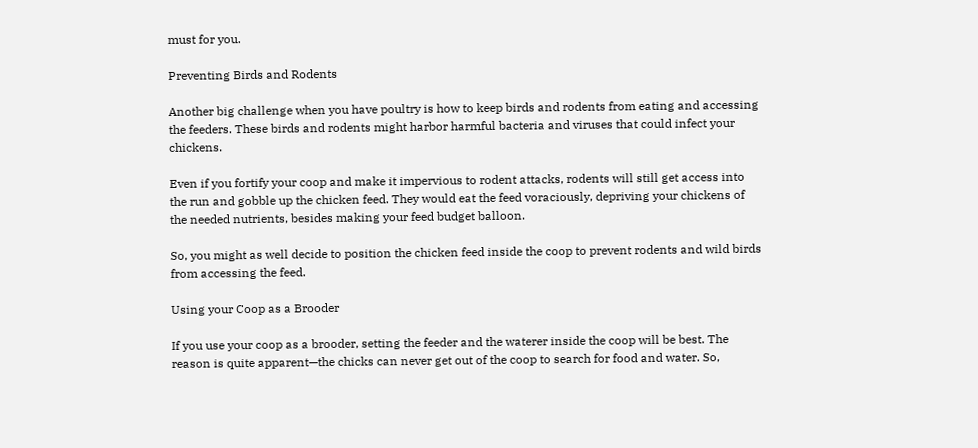must for you.

Preventing Birds and Rodents

Another big challenge when you have poultry is how to keep birds and rodents from eating and accessing the feeders. These birds and rodents might harbor harmful bacteria and viruses that could infect your chickens.

Even if you fortify your coop and make it impervious to rodent attacks, rodents will still get access into the run and gobble up the chicken feed. They would eat the feed voraciously, depriving your chickens of the needed nutrients, besides making your feed budget balloon.

So, you might as well decide to position the chicken feed inside the coop to prevent rodents and wild birds from accessing the feed.

Using your Coop as a Brooder

If you use your coop as a brooder, setting the feeder and the waterer inside the coop will be best. The reason is quite apparent—the chicks can never get out of the coop to search for food and water. So,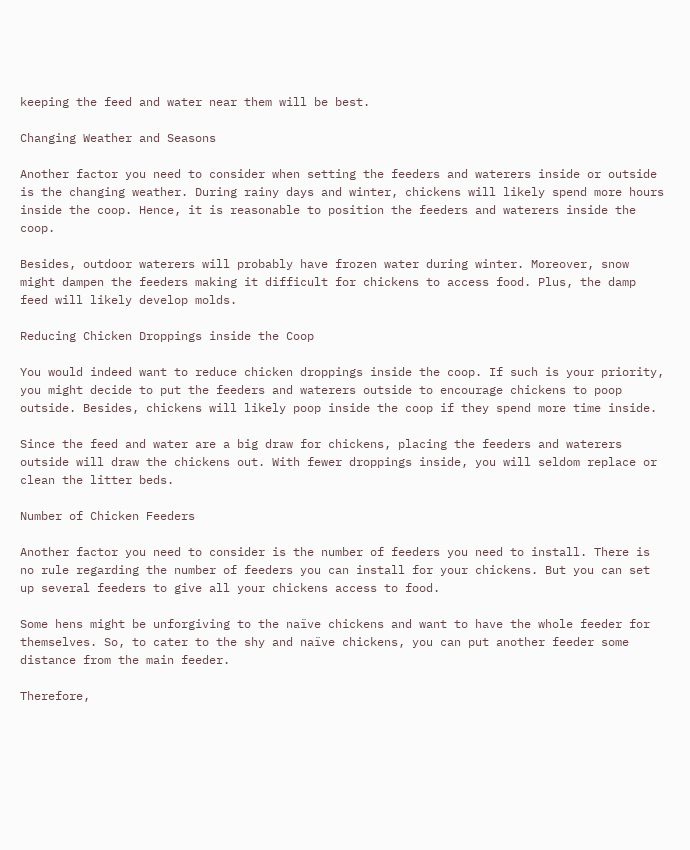keeping the feed and water near them will be best.

Changing Weather and Seasons

Another factor you need to consider when setting the feeders and waterers inside or outside is the changing weather. During rainy days and winter, chickens will likely spend more hours inside the coop. Hence, it is reasonable to position the feeders and waterers inside the coop.

Besides, outdoor waterers will probably have frozen water during winter. Moreover, snow might dampen the feeders making it difficult for chickens to access food. Plus, the damp feed will likely develop molds.

Reducing Chicken Droppings inside the Coop

You would indeed want to reduce chicken droppings inside the coop. If such is your priority, you might decide to put the feeders and waterers outside to encourage chickens to poop outside. Besides, chickens will likely poop inside the coop if they spend more time inside.

Since the feed and water are a big draw for chickens, placing the feeders and waterers outside will draw the chickens out. With fewer droppings inside, you will seldom replace or clean the litter beds.

Number of Chicken Feeders

Another factor you need to consider is the number of feeders you need to install. There is no rule regarding the number of feeders you can install for your chickens. But you can set up several feeders to give all your chickens access to food.

Some hens might be unforgiving to the naïve chickens and want to have the whole feeder for themselves. So, to cater to the shy and naïve chickens, you can put another feeder some distance from the main feeder.

Therefore,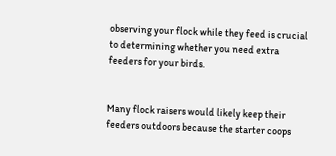observing your flock while they feed is crucial to determining whether you need extra feeders for your birds.


Many flock raisers would likely keep their feeders outdoors because the starter coops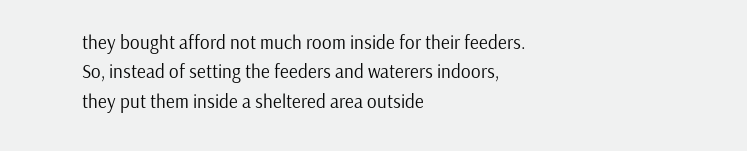they bought afford not much room inside for their feeders. So, instead of setting the feeders and waterers indoors, they put them inside a sheltered area outside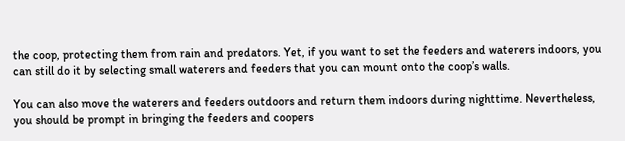the coop, protecting them from rain and predators. Yet, if you want to set the feeders and waterers indoors, you can still do it by selecting small waterers and feeders that you can mount onto the coop’s walls.

You can also move the waterers and feeders outdoors and return them indoors during nighttime. Nevertheless, you should be prompt in bringing the feeders and coopers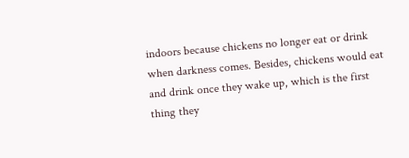indoors because chickens no longer eat or drink when darkness comes. Besides, chickens would eat and drink once they wake up, which is the first thing they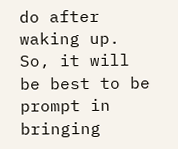do after waking up. So, it will be best to be prompt in bringing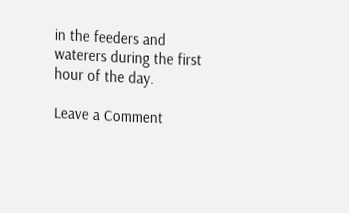in the feeders and waterers during the first hour of the day.

Leave a Comment